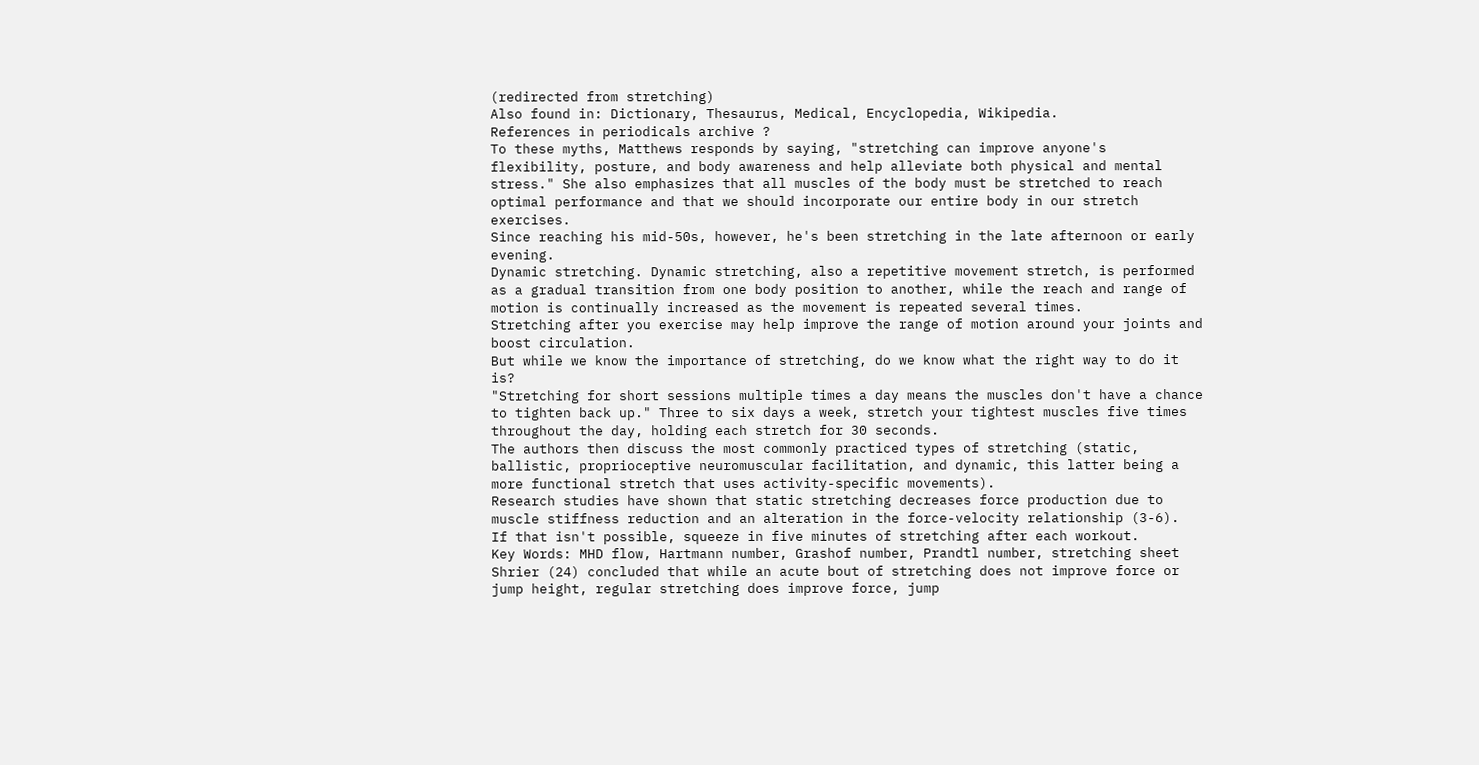(redirected from stretching)
Also found in: Dictionary, Thesaurus, Medical, Encyclopedia, Wikipedia.
References in periodicals archive ?
To these myths, Matthews responds by saying, "stretching can improve anyone's flexibility, posture, and body awareness and help alleviate both physical and mental stress." She also emphasizes that all muscles of the body must be stretched to reach optimal performance and that we should incorporate our entire body in our stretch exercises.
Since reaching his mid-50s, however, he's been stretching in the late afternoon or early evening.
Dynamic stretching. Dynamic stretching, also a repetitive movement stretch, is performed as a gradual transition from one body position to another, while the reach and range of motion is continually increased as the movement is repeated several times.
Stretching after you exercise may help improve the range of motion around your joints and boost circulation.
But while we know the importance of stretching, do we know what the right way to do it is?
"Stretching for short sessions multiple times a day means the muscles don't have a chance to tighten back up." Three to six days a week, stretch your tightest muscles five times throughout the day, holding each stretch for 30 seconds.
The authors then discuss the most commonly practiced types of stretching (static, ballistic, proprioceptive neuromuscular facilitation, and dynamic, this latter being a more functional stretch that uses activity-specific movements).
Research studies have shown that static stretching decreases force production due to muscle stiffness reduction and an alteration in the force-velocity relationship (3-6).
If that isn't possible, squeeze in five minutes of stretching after each workout.
Key Words: MHD flow, Hartmann number, Grashof number, Prandtl number, stretching sheet
Shrier (24) concluded that while an acute bout of stretching does not improve force or jump height, regular stretching does improve force, jump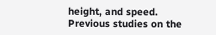height, and speed.
Previous studies on the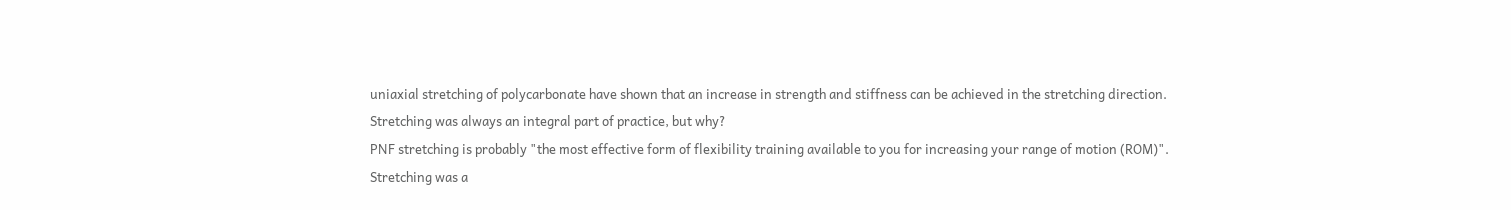uniaxial stretching of polycarbonate have shown that an increase in strength and stiffness can be achieved in the stretching direction.
Stretching was always an integral part of practice, but why?
PNF stretching is probably "the most effective form of flexibility training available to you for increasing your range of motion (ROM)".
Stretching was a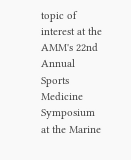topic of interest at the AMM's 22nd Annual Sports Medicine Symposium at the Marine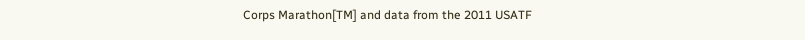Corps Marathon[TM] and data from the 2011 USATF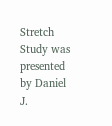Stretch Study was presented by Daniel J.